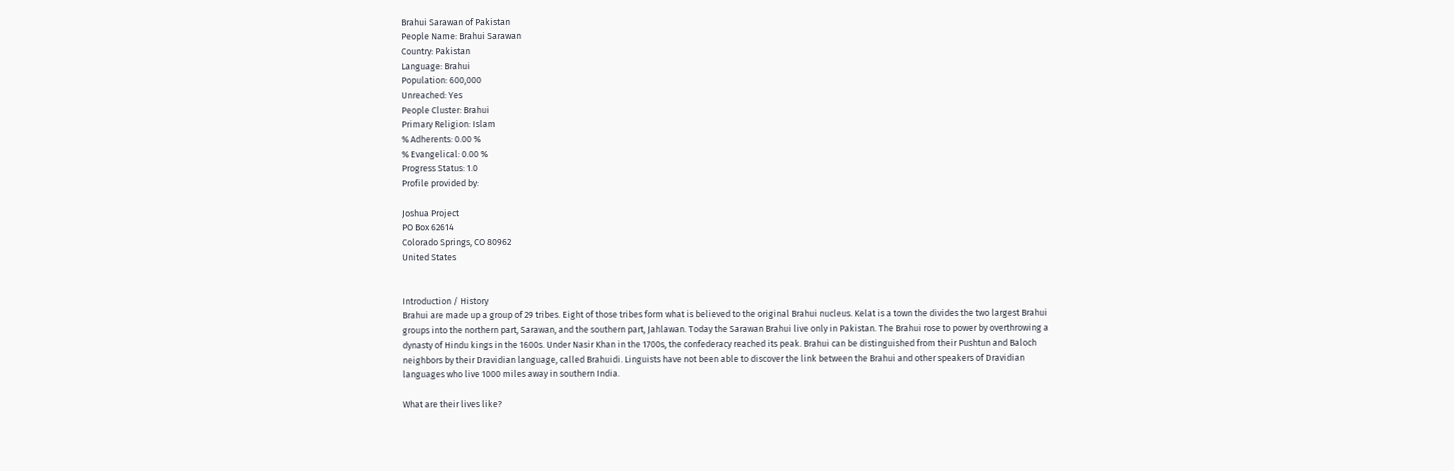Brahui Sarawan of Pakistan
People Name: Brahui Sarawan
Country: Pakistan
Language: Brahui
Population: 600,000
Unreached: Yes
People Cluster: Brahui
Primary Religion: Islam
% Adherents: 0.00 %
% Evangelical: 0.00 %
Progress Status: 1.0
Profile provided by:

Joshua Project
PO Box 62614
Colorado Springs, CO 80962
United States


Introduction / History
Brahui are made up a group of 29 tribes. Eight of those tribes form what is believed to the original Brahui nucleus. Kelat is a town the divides the two largest Brahui groups into the northern part, Sarawan, and the southern part, Jahlawan. Today the Sarawan Brahui live only in Pakistan. The Brahui rose to power by overthrowing a dynasty of Hindu kings in the 1600s. Under Nasir Khan in the 1700s, the confederacy reached its peak. Brahui can be distinguished from their Pushtun and Baloch neighbors by their Dravidian language, called Brahuidi. Linguists have not been able to discover the link between the Brahui and other speakers of Dravidian languages who live 1000 miles away in southern India.

What are their lives like?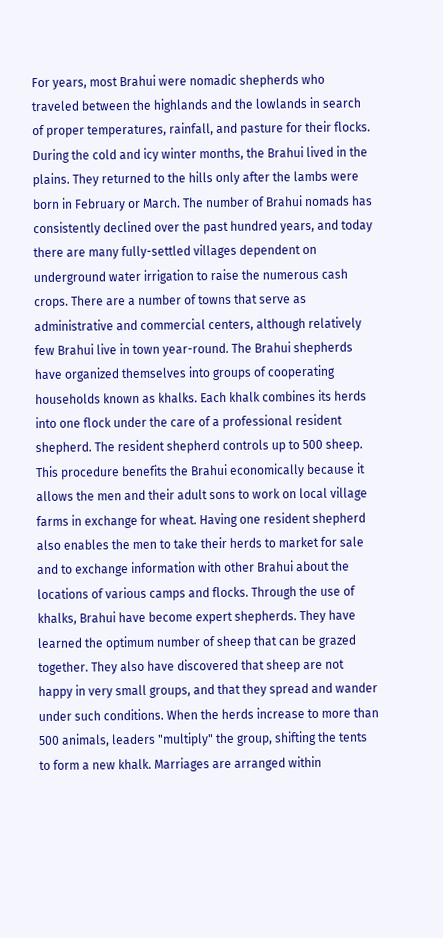For years, most Brahui were nomadic shepherds who traveled between the highlands and the lowlands in search of proper temperatures, rainfall, and pasture for their flocks. During the cold and icy winter months, the Brahui lived in the plains. They returned to the hills only after the lambs were born in February or March. The number of Brahui nomads has consistently declined over the past hundred years, and today there are many fully-settled villages dependent on underground water irrigation to raise the numerous cash crops. There are a number of towns that serve as administrative and commercial centers, although relatively few Brahui live in town year-round. The Brahui shepherds have organized themselves into groups of cooperating households known as khalks. Each khalk combines its herds into one flock under the care of a professional resident shepherd. The resident shepherd controls up to 500 sheep. This procedure benefits the Brahui economically because it allows the men and their adult sons to work on local village farms in exchange for wheat. Having one resident shepherd also enables the men to take their herds to market for sale and to exchange information with other Brahui about the locations of various camps and flocks. Through the use of khalks, Brahui have become expert shepherds. They have learned the optimum number of sheep that can be grazed together. They also have discovered that sheep are not happy in very small groups, and that they spread and wander under such conditions. When the herds increase to more than 500 animals, leaders "multiply" the group, shifting the tents to form a new khalk. Marriages are arranged within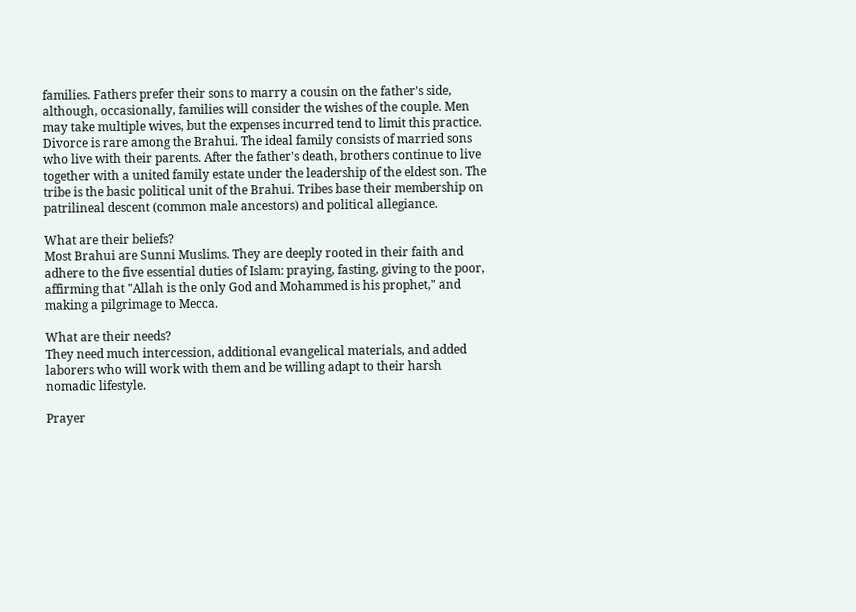families. Fathers prefer their sons to marry a cousin on the father's side, although, occasionally, families will consider the wishes of the couple. Men may take multiple wives, but the expenses incurred tend to limit this practice. Divorce is rare among the Brahui. The ideal family consists of married sons who live with their parents. After the father's death, brothers continue to live together with a united family estate under the leadership of the eldest son. The tribe is the basic political unit of the Brahui. Tribes base their membership on patrilineal descent (common male ancestors) and political allegiance.

What are their beliefs?
Most Brahui are Sunni Muslims. They are deeply rooted in their faith and adhere to the five essential duties of Islam: praying, fasting, giving to the poor, affirming that "Allah is the only God and Mohammed is his prophet," and making a pilgrimage to Mecca.

What are their needs?
They need much intercession, additional evangelical materials, and added laborers who will work with them and be willing adapt to their harsh nomadic lifestyle.

Prayer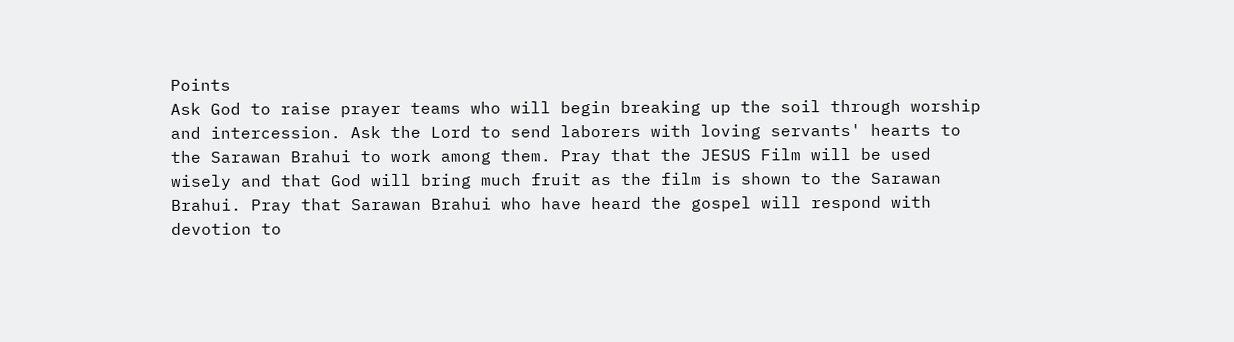Points
Ask God to raise prayer teams who will begin breaking up the soil through worship and intercession. Ask the Lord to send laborers with loving servants' hearts to the Sarawan Brahui to work among them. Pray that the JESUS Film will be used wisely and that God will bring much fruit as the film is shown to the Sarawan Brahui. Pray that Sarawan Brahui who have heard the gospel will respond with devotion to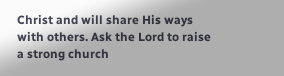Christ and will share His ways with others. Ask the Lord to raise a strong church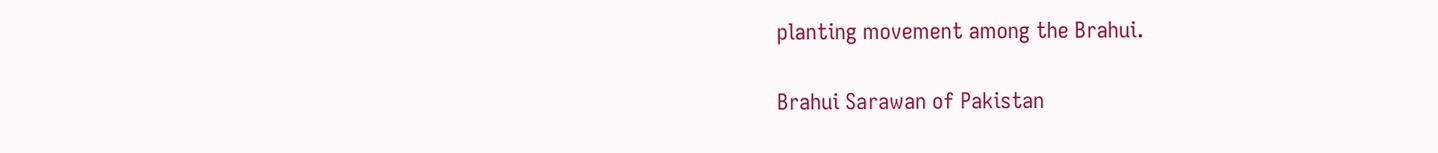planting movement among the Brahui.

Brahui Sarawan of Pakistan